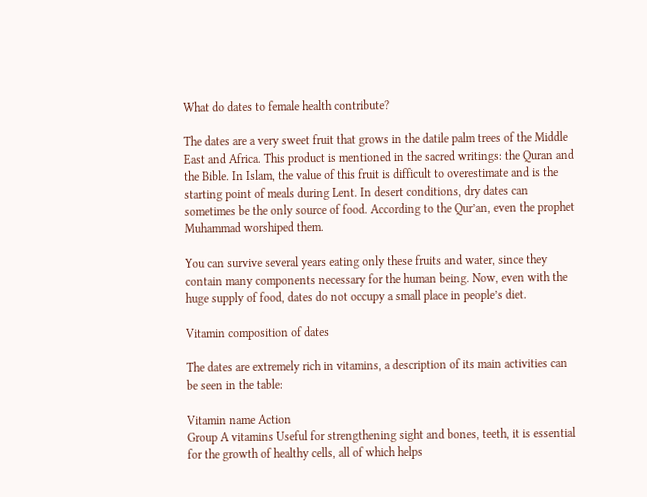What do dates to female health contribute?

The dates are a very sweet fruit that grows in the datile palm trees of the Middle East and Africa. This product is mentioned in the sacred writings: the Quran and the Bible. In Islam, the value of this fruit is difficult to overestimate and is the starting point of meals during Lent. In desert conditions, dry dates can sometimes be the only source of food. According to the Qur’an, even the prophet Muhammad worshiped them.

You can survive several years eating only these fruits and water, since they contain many components necessary for the human being. Now, even with the huge supply of food, dates do not occupy a small place in people’s diet.

Vitamin composition of dates

The dates are extremely rich in vitamins, a description of its main activities can be seen in the table:

Vitamin name Action
Group A vitamins Useful for strengthening sight and bones, teeth, it is essential for the growth of healthy cells, all of which helps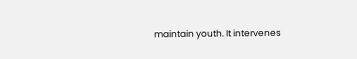maintain youth. It intervenes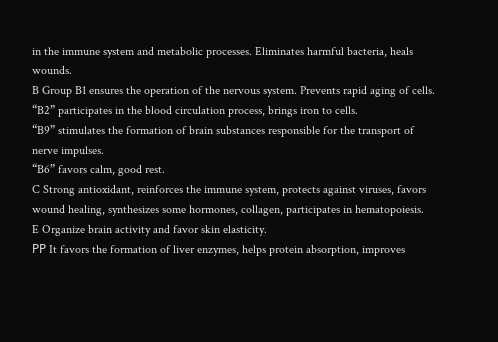in the immune system and metabolic processes. Eliminates harmful bacteria, heals wounds.
B Group B1 ensures the operation of the nervous system. Prevents rapid aging of cells.
“B2” participates in the blood circulation process, brings iron to cells.
“B9” stimulates the formation of brain substances responsible for the transport of nerve impulses.
“B6” favors calm, good rest.
C Strong antioxidant, reinforces the immune system, protects against viruses, favors wound healing, synthesizes some hormones, collagen, participates in hematopoiesis.
E Organize brain activity and favor skin elasticity.
РР It favors the formation of liver enzymes, helps protein absorption, improves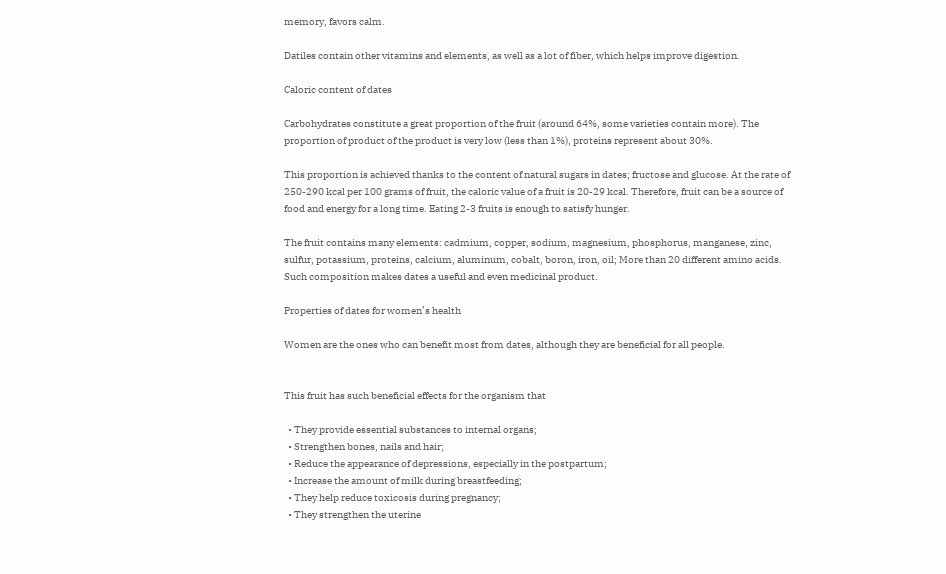memory, favors calm.

Datiles contain other vitamins and elements, as well as a lot of fiber, which helps improve digestion.

Caloric content of dates

Carbohydrates constitute a great proportion of the fruit (around 64%, some varieties contain more). The proportion of product of the product is very low (less than 1%), proteins represent about 30%.

This proportion is achieved thanks to the content of natural sugars in dates; fructose and glucose. At the rate of 250-290 kcal per 100 grams of fruit, the caloric value of a fruit is 20-29 kcal. Therefore, fruit can be a source of food and energy for a long time. Eating 2-3 fruits is enough to satisfy hunger.

The fruit contains many elements: cadmium, copper, sodium, magnesium, phosphorus, manganese, zinc, sulfur, potassium, proteins, calcium, aluminum, cobalt, boron, iron, oil; More than 20 different amino acids. Such composition makes dates a useful and even medicinal product.

Properties of dates for women’s health

Women are the ones who can benefit most from dates, although they are beneficial for all people.


This fruit has such beneficial effects for the organism that

  • They provide essential substances to internal organs;
  • Strengthen bones, nails and hair;
  • Reduce the appearance of depressions, especially in the postpartum;
  • Increase the amount of milk during breastfeeding;
  • They help reduce toxicosis during pregnancy;
  • They strengthen the uterine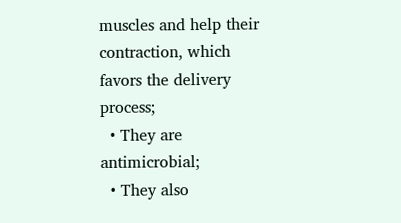muscles and help their contraction, which favors the delivery process;
  • They are antimicrobial;
  • They also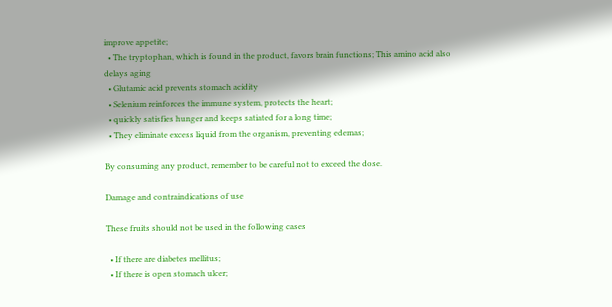improve appetite;
  • The tryptophan, which is found in the product, favors brain functions; This amino acid also delays aging
  • Glutamic acid prevents stomach acidity
  • Selenium reinforces the immune system, protects the heart;
  • quickly satisfies hunger and keeps satiated for a long time;
  • They eliminate excess liquid from the organism, preventing edemas;

By consuming any product, remember to be careful not to exceed the dose.

Damage and contraindications of use

These fruits should not be used in the following cases

  • If there are diabetes mellitus;
  • If there is open stomach ulcer;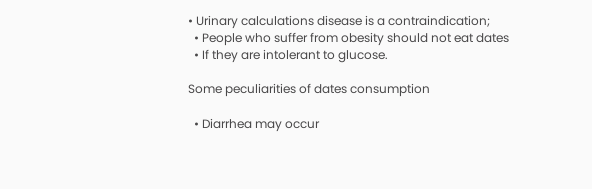• Urinary calculations disease is a contraindication;
  • People who suffer from obesity should not eat dates
  • If they are intolerant to glucose.

Some peculiarities of dates consumption

  • Diarrhea may occur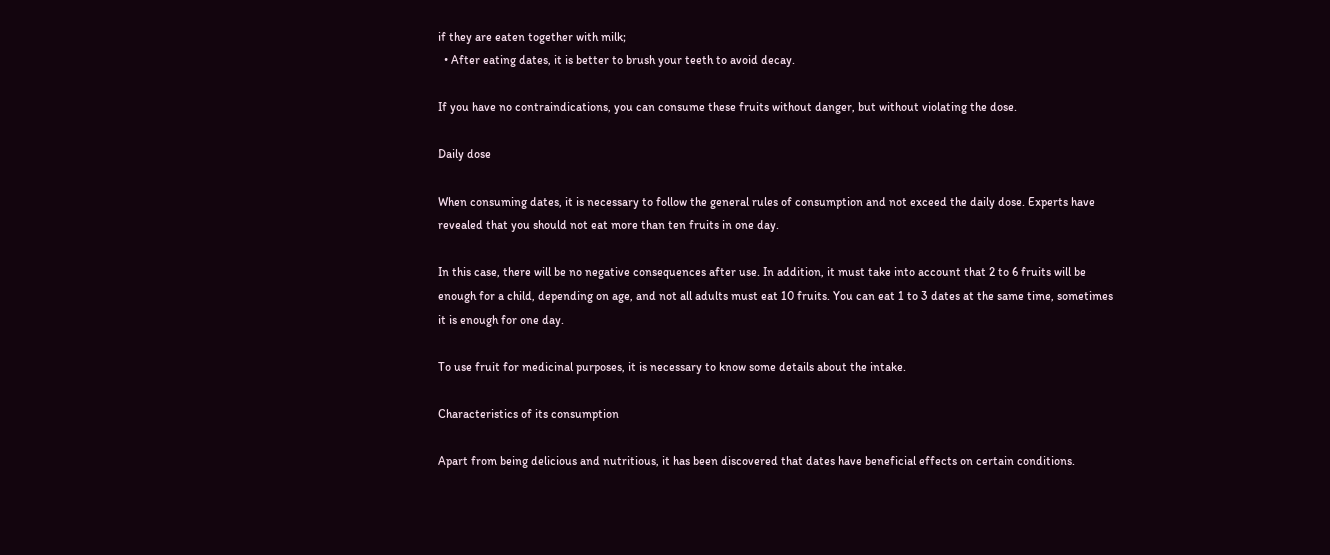if they are eaten together with milk;
  • After eating dates, it is better to brush your teeth to avoid decay.

If you have no contraindications, you can consume these fruits without danger, but without violating the dose.

Daily dose

When consuming dates, it is necessary to follow the general rules of consumption and not exceed the daily dose. Experts have revealed that you should not eat more than ten fruits in one day.

In this case, there will be no negative consequences after use. In addition, it must take into account that 2 to 6 fruits will be enough for a child, depending on age, and not all adults must eat 10 fruits. You can eat 1 to 3 dates at the same time, sometimes it is enough for one day.

To use fruit for medicinal purposes, it is necessary to know some details about the intake.

Characteristics of its consumption

Apart from being delicious and nutritious, it has been discovered that dates have beneficial effects on certain conditions.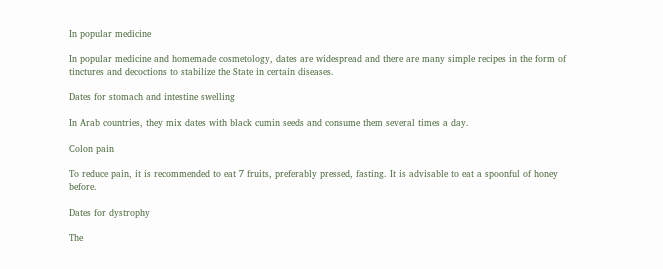In popular medicine

In popular medicine and homemade cosmetology, dates are widespread and there are many simple recipes in the form of tinctures and decoctions to stabilize the State in certain diseases.

Dates for stomach and intestine swelling

In Arab countries, they mix dates with black cumin seeds and consume them several times a day.

Colon pain

To reduce pain, it is recommended to eat 7 fruits, preferably pressed, fasting. It is advisable to eat a spoonful of honey before.

Dates for dystrophy

The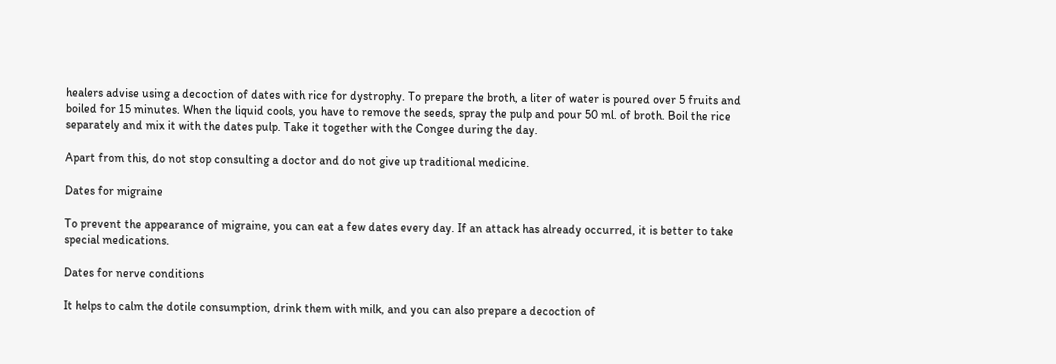healers advise using a decoction of dates with rice for dystrophy. To prepare the broth, a liter of water is poured over 5 fruits and boiled for 15 minutes. When the liquid cools, you have to remove the seeds, spray the pulp and pour 50 ml. of broth. Boil the rice separately and mix it with the dates pulp. Take it together with the Congee during the day.

Apart from this, do not stop consulting a doctor and do not give up traditional medicine.

Dates for migraine

To prevent the appearance of migraine, you can eat a few dates every day. If an attack has already occurred, it is better to take special medications.

Dates for nerve conditions

It helps to calm the dotile consumption, drink them with milk, and you can also prepare a decoction of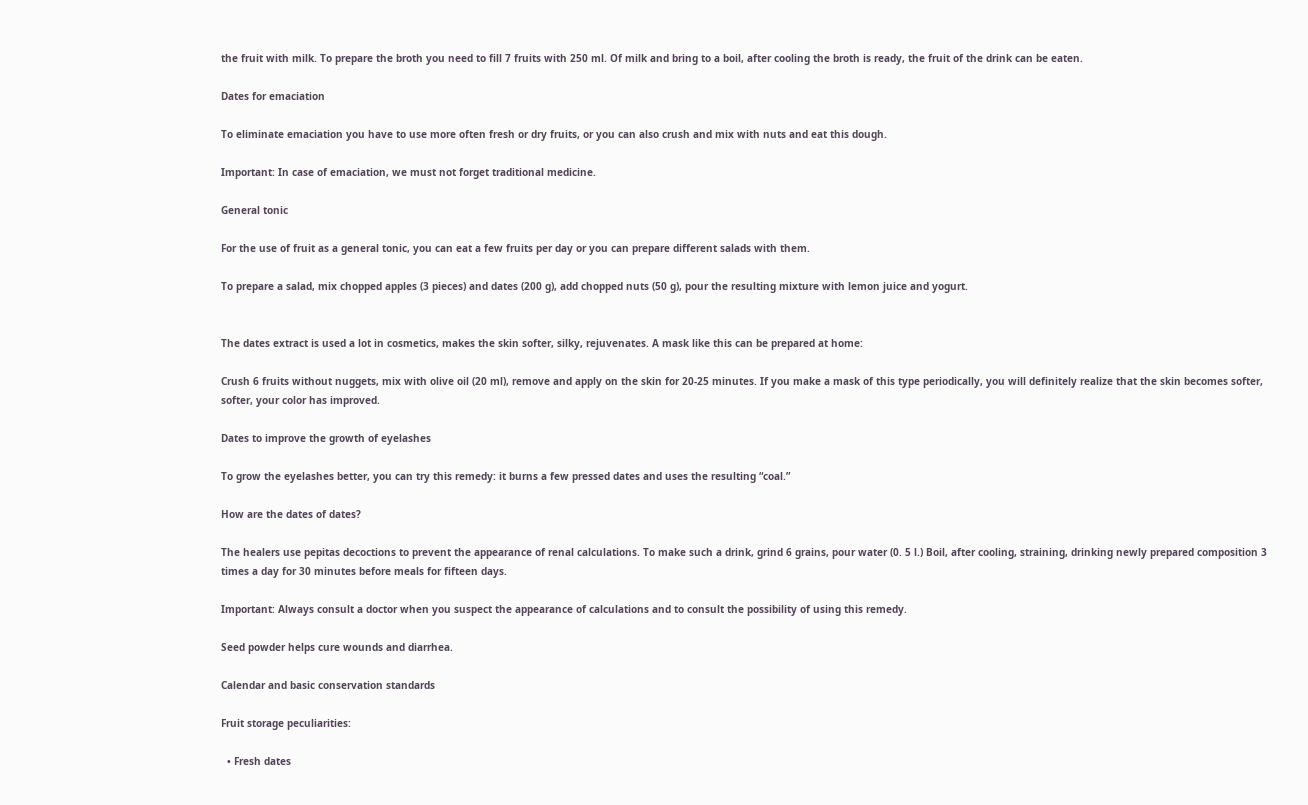the fruit with milk. To prepare the broth you need to fill 7 fruits with 250 ml. Of milk and bring to a boil, after cooling the broth is ready, the fruit of the drink can be eaten.

Dates for emaciation

To eliminate emaciation you have to use more often fresh or dry fruits, or you can also crush and mix with nuts and eat this dough.

Important: In case of emaciation, we must not forget traditional medicine.

General tonic

For the use of fruit as a general tonic, you can eat a few fruits per day or you can prepare different salads with them.

To prepare a salad, mix chopped apples (3 pieces) and dates (200 g), add chopped nuts (50 g), pour the resulting mixture with lemon juice and yogurt.


The dates extract is used a lot in cosmetics, makes the skin softer, silky, rejuvenates. A mask like this can be prepared at home:

Crush 6 fruits without nuggets, mix with olive oil (20 ml), remove and apply on the skin for 20-25 minutes. If you make a mask of this type periodically, you will definitely realize that the skin becomes softer, softer, your color has improved.

Dates to improve the growth of eyelashes

To grow the eyelashes better, you can try this remedy: it burns a few pressed dates and uses the resulting “coal.”

How are the dates of dates?

The healers use pepitas decoctions to prevent the appearance of renal calculations. To make such a drink, grind 6 grains, pour water (0. 5 l.) Boil, after cooling, straining, drinking newly prepared composition 3 times a day for 30 minutes before meals for fifteen days.

Important: Always consult a doctor when you suspect the appearance of calculations and to consult the possibility of using this remedy.

Seed powder helps cure wounds and diarrhea.

Calendar and basic conservation standards

Fruit storage peculiarities:

  • Fresh dates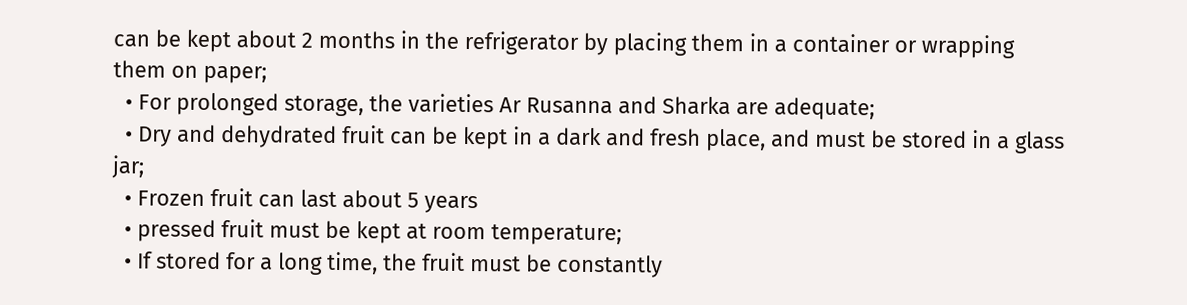can be kept about 2 months in the refrigerator by placing them in a container or wrapping them on paper;
  • For prolonged storage, the varieties Ar Rusanna and Sharka are adequate;
  • Dry and dehydrated fruit can be kept in a dark and fresh place, and must be stored in a glass jar;
  • Frozen fruit can last about 5 years
  • pressed fruit must be kept at room temperature;
  • If stored for a long time, the fruit must be constantly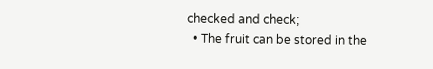checked and check;
  • The fruit can be stored in the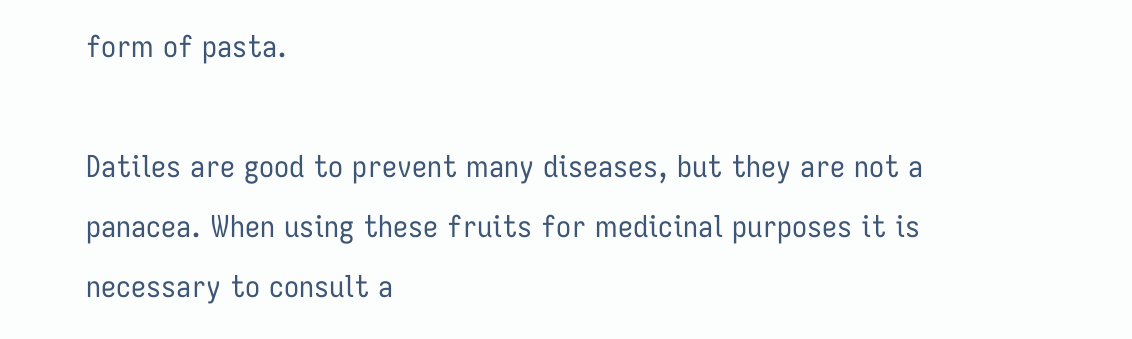form of pasta.

Datiles are good to prevent many diseases, but they are not a panacea. When using these fruits for medicinal purposes it is necessary to consult a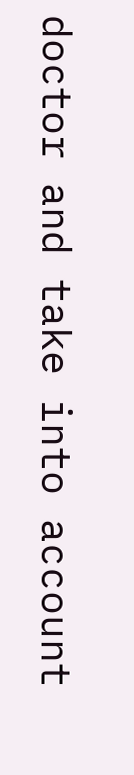doctor and take into account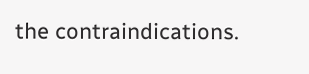the contraindications.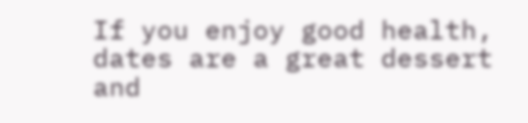If you enjoy good health, dates are a great dessert and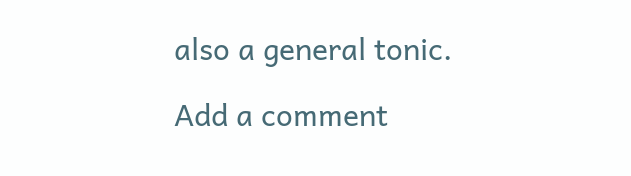also a general tonic.

Add a comment